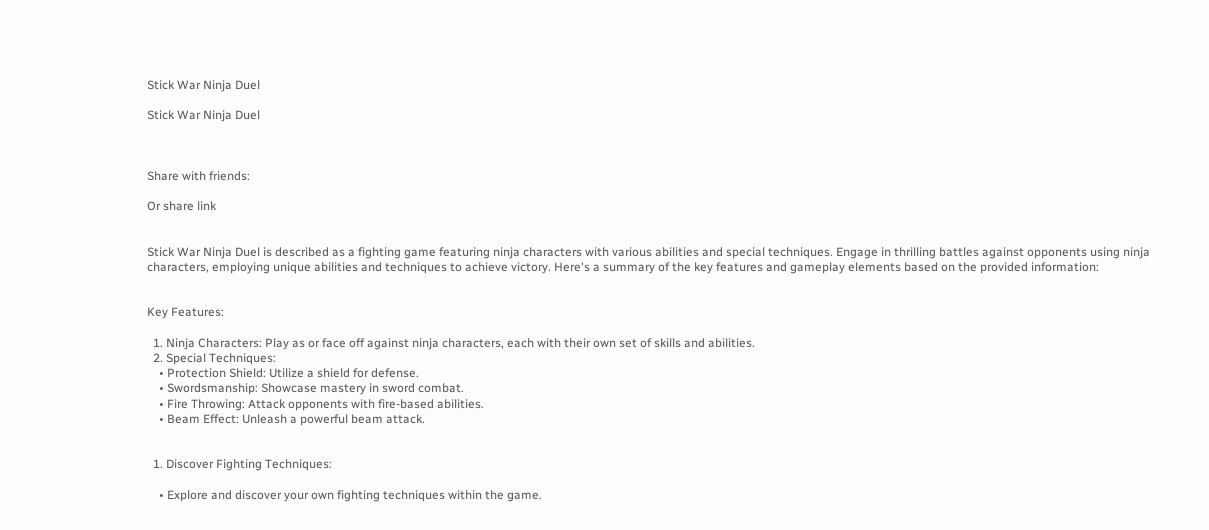Stick War Ninja Duel

Stick War Ninja Duel



Share with friends:

Or share link


Stick War Ninja Duel is described as a fighting game featuring ninja characters with various abilities and special techniques. Engage in thrilling battles against opponents using ninja characters, employing unique abilities and techniques to achieve victory. Here's a summary of the key features and gameplay elements based on the provided information:


Key Features:

  1. Ninja Characters: Play as or face off against ninja characters, each with their own set of skills and abilities.
  2. Special Techniques:
    • Protection Shield: Utilize a shield for defense.
    • Swordsmanship: Showcase mastery in sword combat.
    • Fire Throwing: Attack opponents with fire-based abilities.
    • Beam Effect: Unleash a powerful beam attack.


  1. Discover Fighting Techniques:

    • Explore and discover your own fighting techniques within the game.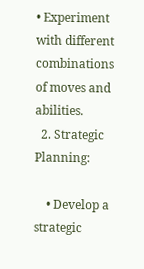• Experiment with different combinations of moves and abilities.
  2. Strategic Planning:

    • Develop a strategic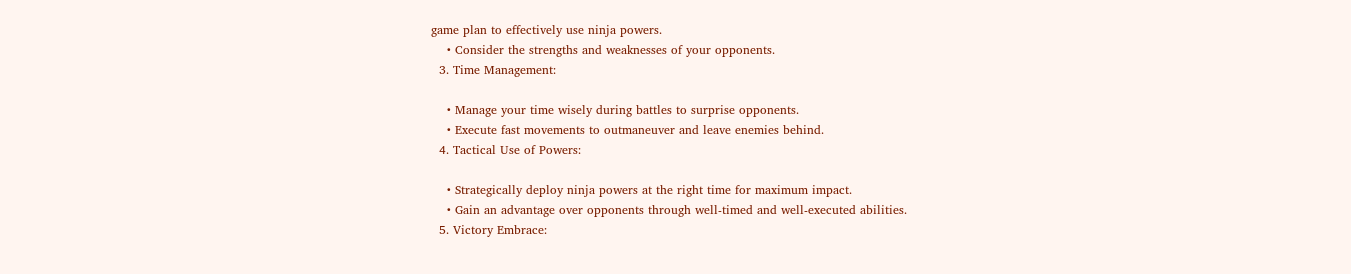game plan to effectively use ninja powers.
    • Consider the strengths and weaknesses of your opponents.
  3. Time Management:

    • Manage your time wisely during battles to surprise opponents.
    • Execute fast movements to outmaneuver and leave enemies behind.
  4. Tactical Use of Powers:

    • Strategically deploy ninja powers at the right time for maximum impact.
    • Gain an advantage over opponents through well-timed and well-executed abilities.
  5. Victory Embrace: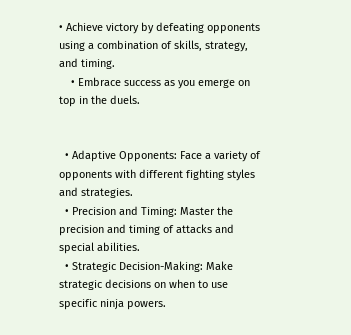• Achieve victory by defeating opponents using a combination of skills, strategy, and timing.
    • Embrace success as you emerge on top in the duels.


  • Adaptive Opponents: Face a variety of opponents with different fighting styles and strategies.
  • Precision and Timing: Master the precision and timing of attacks and special abilities.
  • Strategic Decision-Making: Make strategic decisions on when to use specific ninja powers.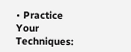• Practice Your Techniques: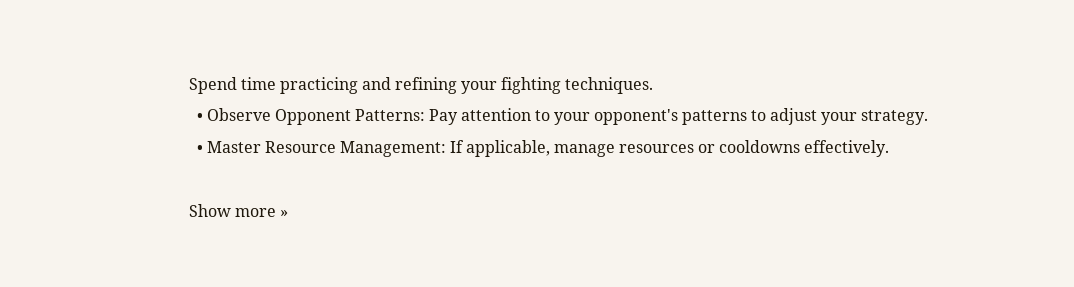Spend time practicing and refining your fighting techniques.
  • Observe Opponent Patterns: Pay attention to your opponent's patterns to adjust your strategy.
  • Master Resource Management: If applicable, manage resources or cooldowns effectively.

Show more »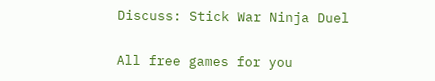Discuss: Stick War Ninja Duel


All free games for you